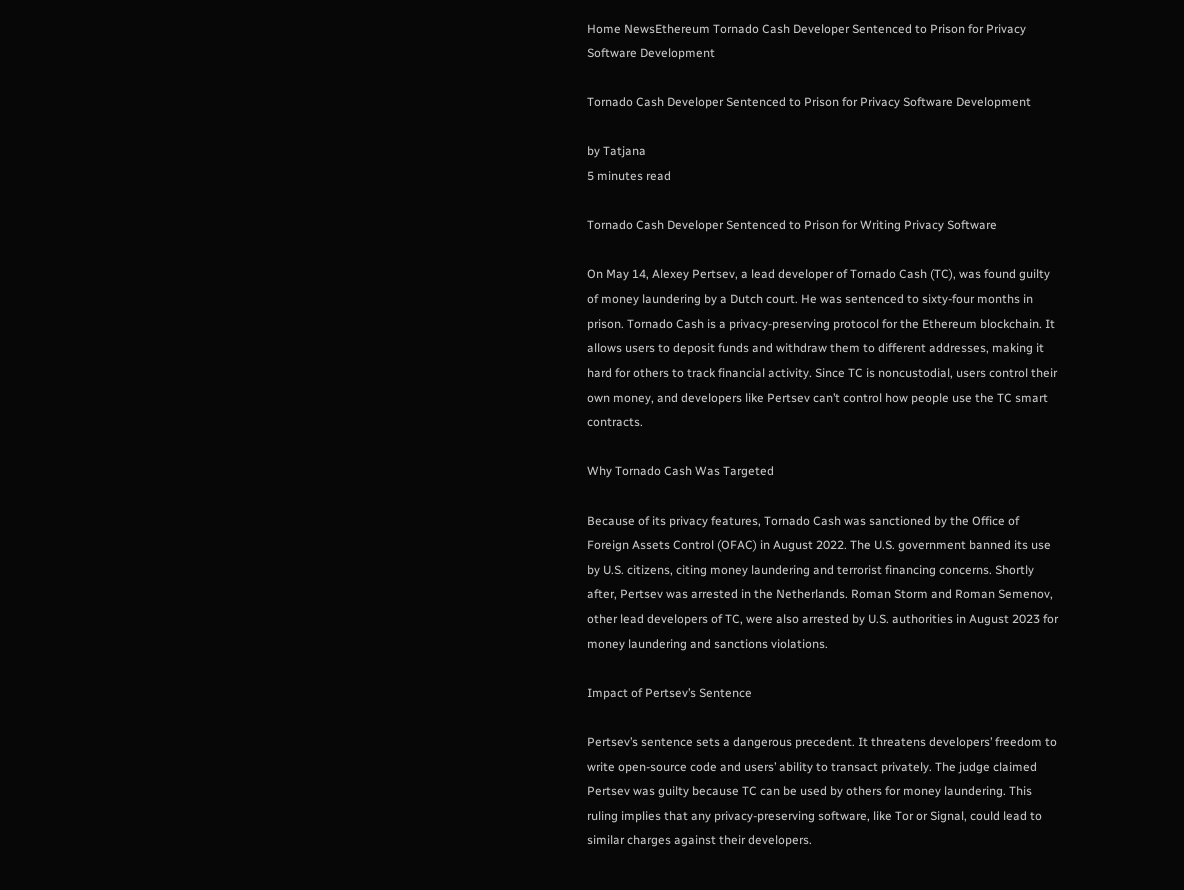Home NewsEthereum Tornado Cash Developer Sentenced to Prison for Privacy Software Development

Tornado Cash Developer Sentenced to Prison for Privacy Software Development

by Tatjana
5 minutes read

Tornado Cash Developer Sentenced to Prison for Writing Privacy Software

On May 14, Alexey Pertsev, a lead developer of Tornado Cash (TC), was found guilty of money laundering by a Dutch court. He was sentenced to sixty-four months in prison. Tornado Cash is a privacy-preserving protocol for the Ethereum blockchain. It allows users to deposit funds and withdraw them to different addresses, making it hard for others to track financial activity. Since TC is noncustodial, users control their own money, and developers like Pertsev can’t control how people use the TC smart contracts.

Why Tornado Cash Was Targeted

Because of its privacy features, Tornado Cash was sanctioned by the Office of Foreign Assets Control (OFAC) in August 2022. The U.S. government banned its use by U.S. citizens, citing money laundering and terrorist financing concerns. Shortly after, Pertsev was arrested in the Netherlands. Roman Storm and Roman Semenov, other lead developers of TC, were also arrested by U.S. authorities in August 2023 for money laundering and sanctions violations.

Impact of Pertsev’s Sentence

Pertsev’s sentence sets a dangerous precedent. It threatens developers’ freedom to write open-source code and users’ ability to transact privately. The judge claimed Pertsev was guilty because TC can be used by others for money laundering. This ruling implies that any privacy-preserving software, like Tor or Signal, could lead to similar charges against their developers.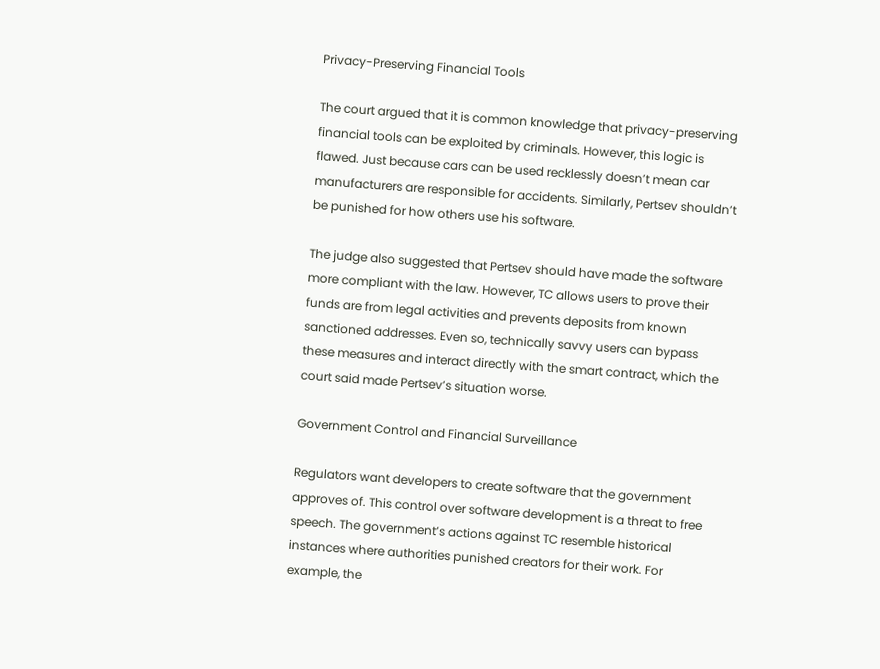Privacy-Preserving Financial Tools

The court argued that it is common knowledge that privacy-preserving financial tools can be exploited by criminals. However, this logic is flawed. Just because cars can be used recklessly doesn’t mean car manufacturers are responsible for accidents. Similarly, Pertsev shouldn’t be punished for how others use his software.

The judge also suggested that Pertsev should have made the software more compliant with the law. However, TC allows users to prove their funds are from legal activities and prevents deposits from known sanctioned addresses. Even so, technically savvy users can bypass these measures and interact directly with the smart contract, which the court said made Pertsev’s situation worse.

Government Control and Financial Surveillance

Regulators want developers to create software that the government approves of. This control over software development is a threat to free speech. The government’s actions against TC resemble historical instances where authorities punished creators for their work. For example, the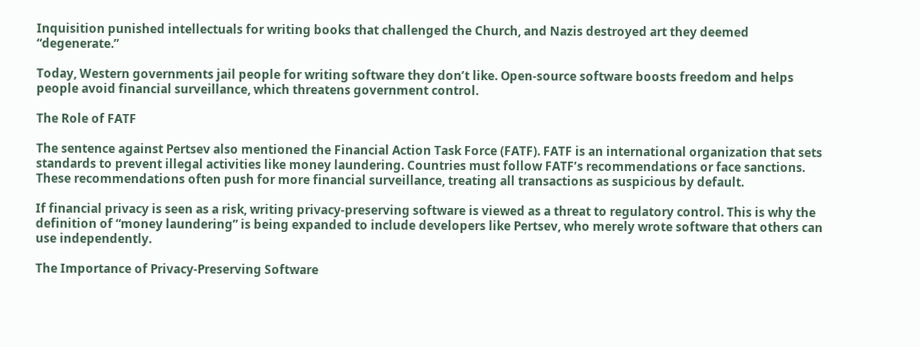Inquisition punished intellectuals for writing books that challenged the Church, and Nazis destroyed art they deemed “degenerate.”

Today, Western governments jail people for writing software they don’t like. Open-source software boosts freedom and helps people avoid financial surveillance, which threatens government control.

The Role of FATF

The sentence against Pertsev also mentioned the Financial Action Task Force (FATF). FATF is an international organization that sets standards to prevent illegal activities like money laundering. Countries must follow FATF’s recommendations or face sanctions. These recommendations often push for more financial surveillance, treating all transactions as suspicious by default.

If financial privacy is seen as a risk, writing privacy-preserving software is viewed as a threat to regulatory control. This is why the definition of “money laundering” is being expanded to include developers like Pertsev, who merely wrote software that others can use independently.

The Importance of Privacy-Preserving Software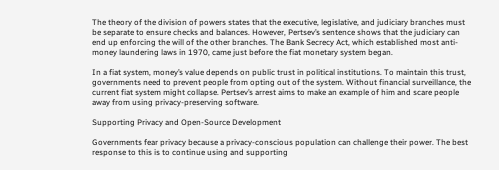The theory of the division of powers states that the executive, legislative, and judiciary branches must be separate to ensure checks and balances. However, Pertsev’s sentence shows that the judiciary can end up enforcing the will of the other branches. The Bank Secrecy Act, which established most anti-money laundering laws in 1970, came just before the fiat monetary system began.

In a fiat system, money’s value depends on public trust in political institutions. To maintain this trust, governments need to prevent people from opting out of the system. Without financial surveillance, the current fiat system might collapse. Pertsev’s arrest aims to make an example of him and scare people away from using privacy-preserving software.

Supporting Privacy and Open-Source Development

Governments fear privacy because a privacy-conscious population can challenge their power. The best response to this is to continue using and supporting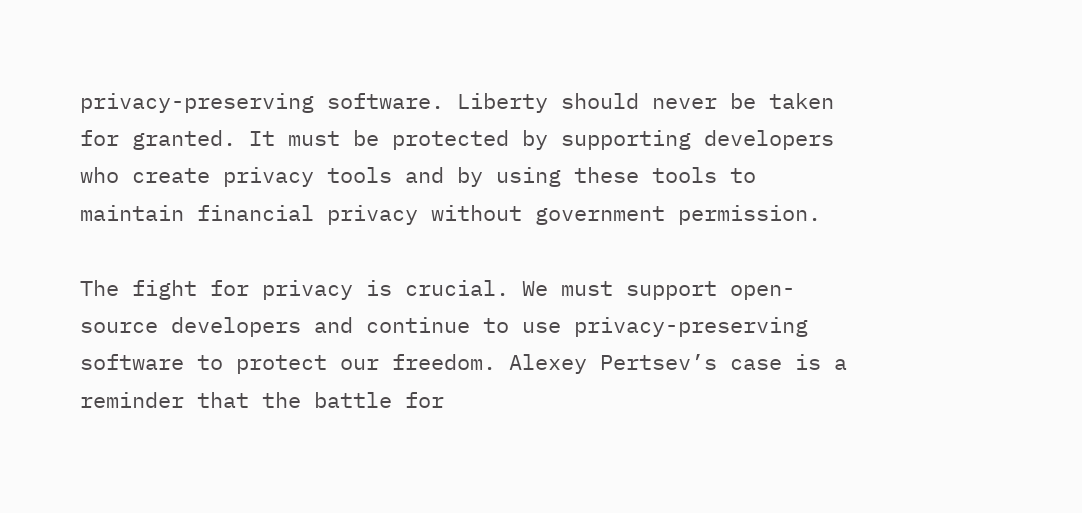privacy-preserving software. Liberty should never be taken for granted. It must be protected by supporting developers who create privacy tools and by using these tools to maintain financial privacy without government permission.

The fight for privacy is crucial. We must support open-source developers and continue to use privacy-preserving software to protect our freedom. Alexey Pertsev’s case is a reminder that the battle for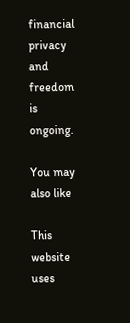financial privacy and freedom is ongoing.

You may also like

This website uses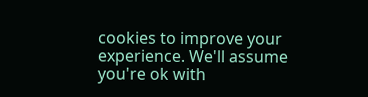cookies to improve your experience. We'll assume you're ok with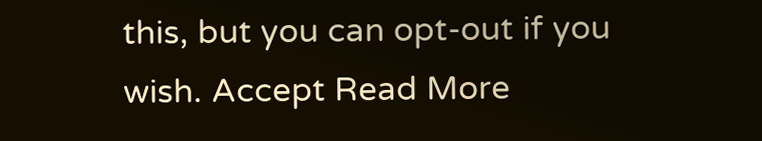this, but you can opt-out if you wish. Accept Read More